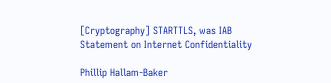[Cryptography] STARTTLS, was IAB Statement on Internet Confidentiality

Phillip Hallam-Baker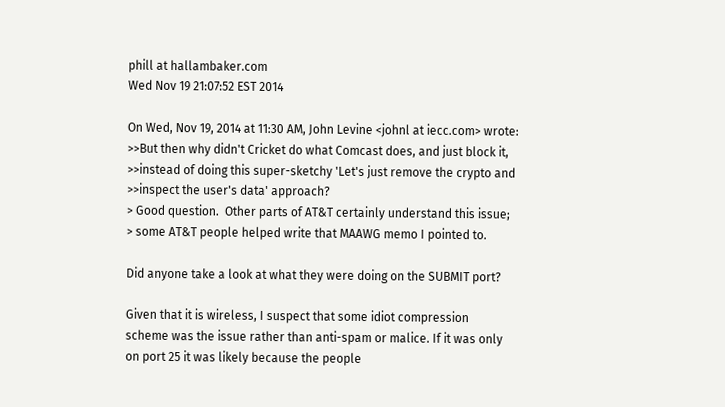phill at hallambaker.com
Wed Nov 19 21:07:52 EST 2014

On Wed, Nov 19, 2014 at 11:30 AM, John Levine <johnl at iecc.com> wrote:
>>But then why didn't Cricket do what Comcast does, and just block it,
>>instead of doing this super-sketchy 'Let's just remove the crypto and
>>inspect the user's data' approach?
> Good question.  Other parts of AT&T certainly understand this issue;
> some AT&T people helped write that MAAWG memo I pointed to.

Did anyone take a look at what they were doing on the SUBMIT port?

Given that it is wireless, I suspect that some idiot compression
scheme was the issue rather than anti-spam or malice. If it was only
on port 25 it was likely because the people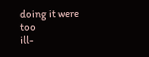doing it were too
ill-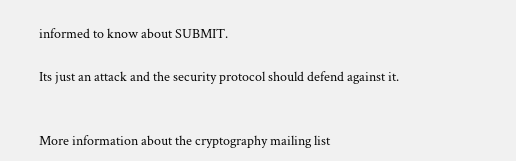informed to know about SUBMIT.

Its just an attack and the security protocol should defend against it.


More information about the cryptography mailing list